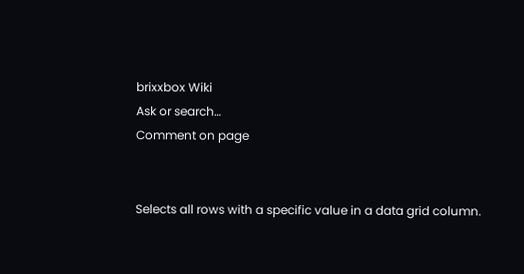brixxbox Wiki
Ask or search…
Comment on page


Selects all rows with a specific value in a data grid column.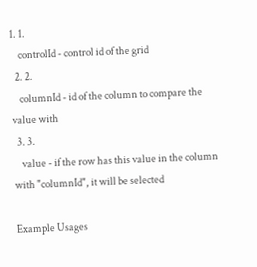1. 1.
    controlId - control id of the grid
  2. 2.
    columnId - id of the column to compare the value with
  3. 3.
    value - if the row has this value in the column with "columnId", it will be selected

Example Usages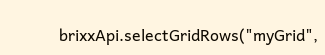brixxApi.selectGridRows("myGrid",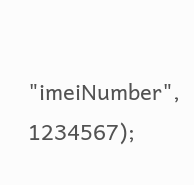"imeiNumber", 1234567);